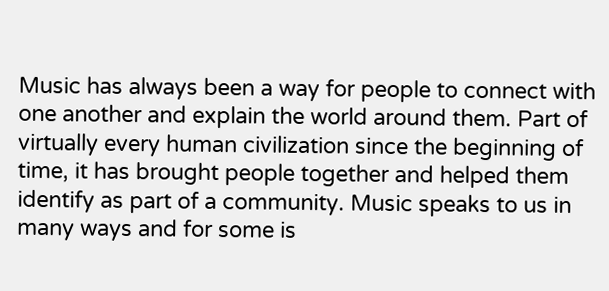Music has always been a way for people to connect with one another and explain the world around them. Part of virtually every human civilization since the beginning of time, it has brought people together and helped them identify as part of a community. Music speaks to us in many ways and for some is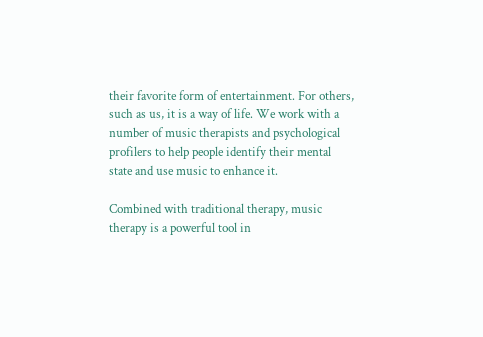their favorite form of entertainment. For others, such as us, it is a way of life. We work with a number of music therapists and psychological profilers to help people identify their mental state and use music to enhance it.

Combined with traditional therapy, music therapy is a powerful tool in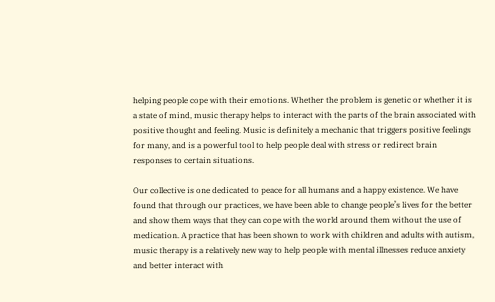helping people cope with their emotions. Whether the problem is genetic or whether it is a state of mind, music therapy helps to interact with the parts of the brain associated with positive thought and feeling. Music is definitely a mechanic that triggers positive feelings for many, and is a powerful tool to help people deal with stress or redirect brain responses to certain situations.

Our collective is one dedicated to peace for all humans and a happy existence. We have found that through our practices, we have been able to change people’s lives for the better and show them ways that they can cope with the world around them without the use of medication. A practice that has been shown to work with children and adults with autism, music therapy is a relatively new way to help people with mental illnesses reduce anxiety and better interact with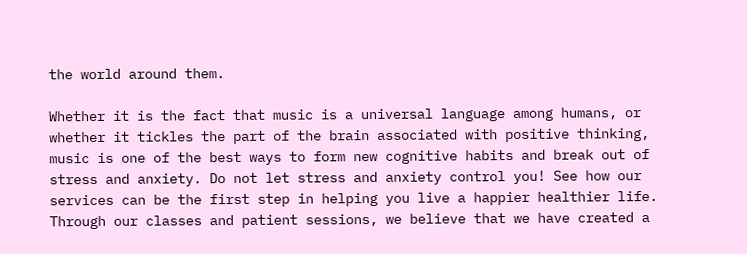the world around them.

Whether it is the fact that music is a universal language among humans, or whether it tickles the part of the brain associated with positive thinking, music is one of the best ways to form new cognitive habits and break out of stress and anxiety. Do not let stress and anxiety control you! See how our services can be the first step in helping you live a happier healthier life. Through our classes and patient sessions, we believe that we have created a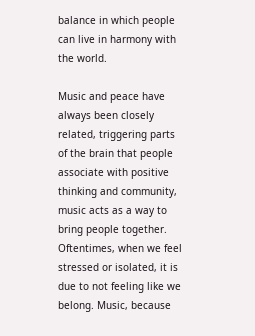balance in which people can live in harmony with the world.

Music and peace have always been closely related, triggering parts of the brain that people associate with positive thinking and community, music acts as a way to bring people together. Oftentimes, when we feel stressed or isolated, it is due to not feeling like we belong. Music, because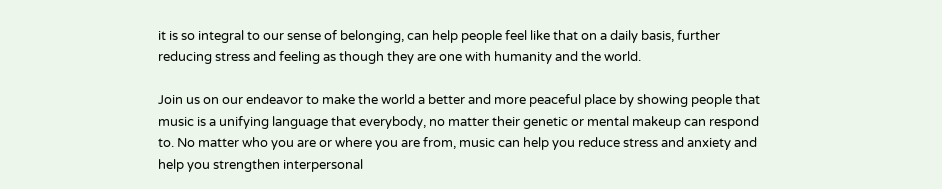it is so integral to our sense of belonging, can help people feel like that on a daily basis, further reducing stress and feeling as though they are one with humanity and the world.

Join us on our endeavor to make the world a better and more peaceful place by showing people that music is a unifying language that everybody, no matter their genetic or mental makeup can respond to. No matter who you are or where you are from, music can help you reduce stress and anxiety and help you strengthen interpersonal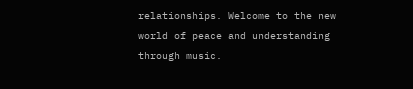relationships. Welcome to the new world of peace and understanding through music.